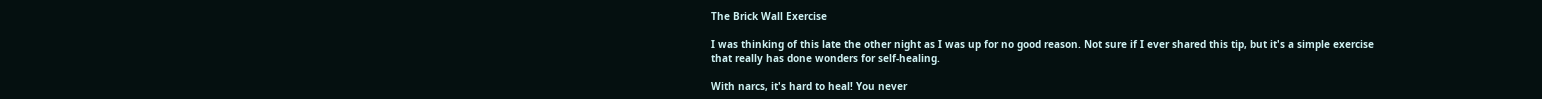The Brick Wall Exercise

I was thinking of this late the other night as I was up for no good reason. Not sure if I ever shared this tip, but it's a simple exercise that really has done wonders for self-healing.

With narcs, it's hard to heal! You never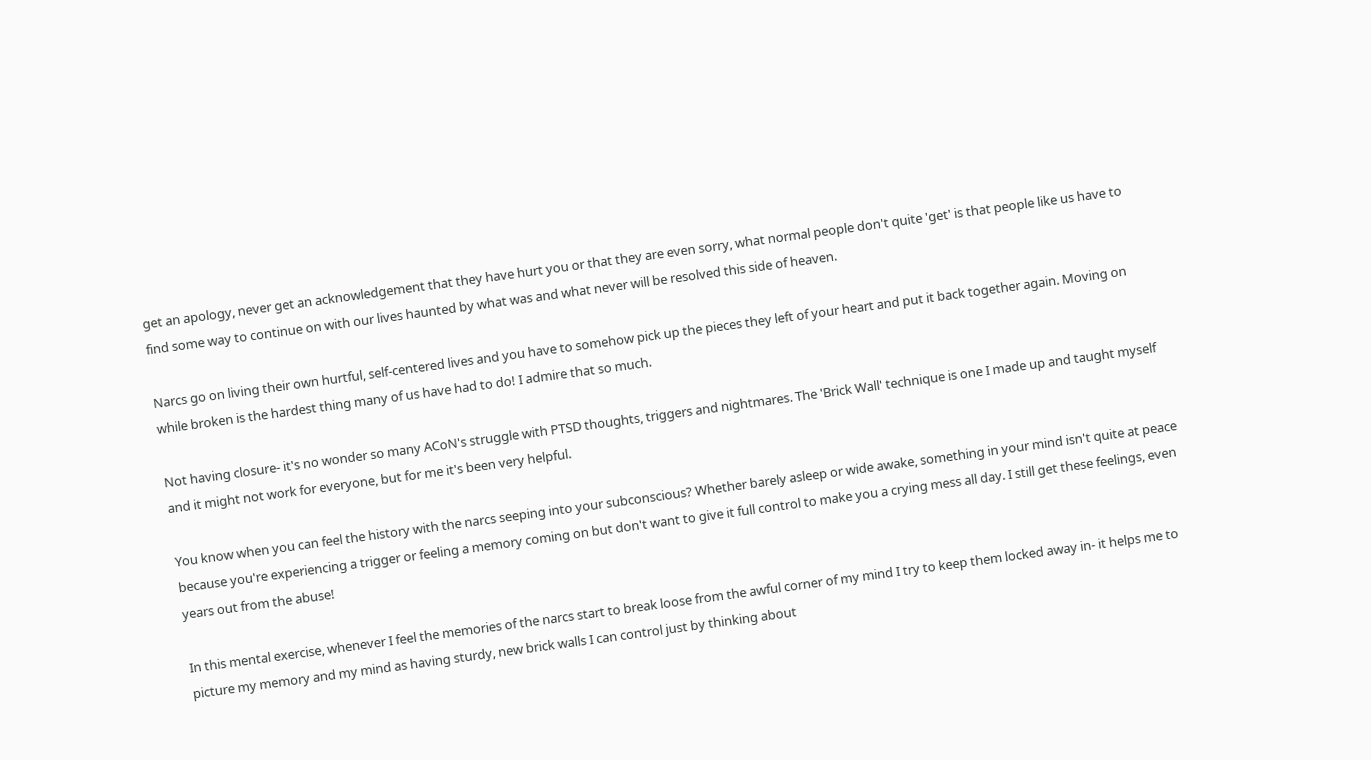get an apology, never get an acknowledgement that they have hurt you or that they are even sorry, what normal people don't quite 'get' is that people like us have to find some way to continue on with our lives haunted by what was and what never will be resolved this side of heaven.

Narcs go on living their own hurtful, self-centered lives and you have to somehow pick up the pieces they left of your heart and put it back together again. Moving on while broken is the hardest thing many of us have had to do! I admire that so much.

Not having closure- it's no wonder so many ACoN's struggle with PTSD thoughts, triggers and nightmares. The 'Brick Wall' technique is one I made up and taught myself and it might not work for everyone, but for me it's been very helpful.

You know when you can feel the history with the narcs seeping into your subconscious? Whether barely asleep or wide awake, something in your mind isn't quite at peace because you're experiencing a trigger or feeling a memory coming on but don't want to give it full control to make you a crying mess all day. I still get these feelings, even years out from the abuse!

In this mental exercise, whenever I feel the memories of the narcs start to break loose from the awful corner of my mind I try to keep them locked away in- it helps me to picture my memory and my mind as having sturdy, new brick walls I can control just by thinking about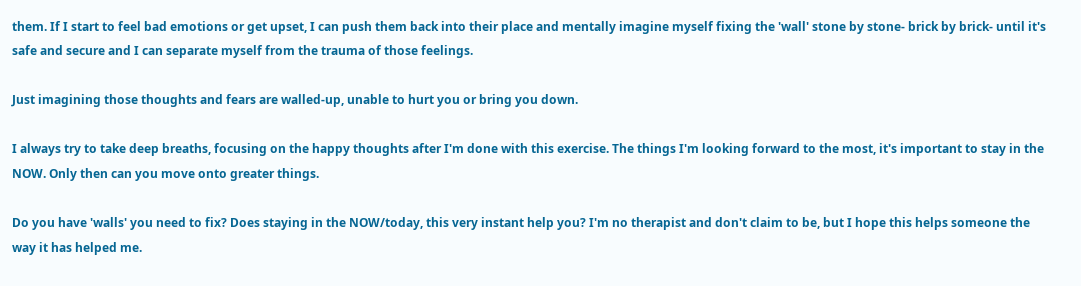them. If I start to feel bad emotions or get upset, I can push them back into their place and mentally imagine myself fixing the 'wall' stone by stone- brick by brick- until it's safe and secure and I can separate myself from the trauma of those feelings.

Just imagining those thoughts and fears are walled-up, unable to hurt you or bring you down.

I always try to take deep breaths, focusing on the happy thoughts after I'm done with this exercise. The things I'm looking forward to the most, it's important to stay in the NOW. Only then can you move onto greater things.

Do you have 'walls' you need to fix? Does staying in the NOW/today, this very instant help you? I'm no therapist and don't claim to be, but I hope this helps someone the way it has helped me.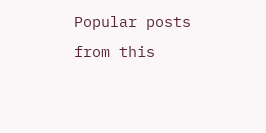Popular posts from this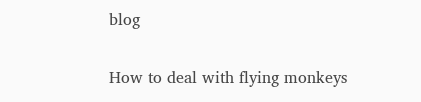blog

How to deal with flying monkeys